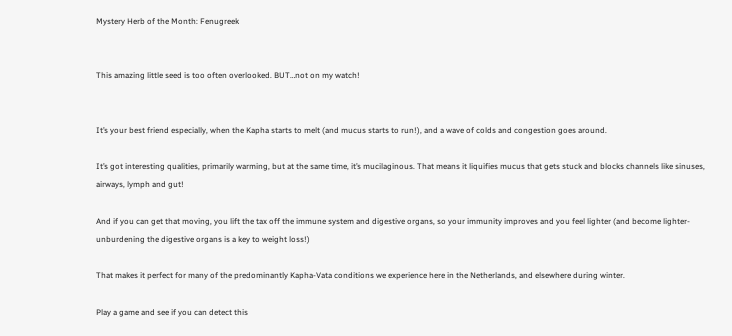Mystery Herb of the Month: Fenugreek


This amazing little seed is too often overlooked. BUT…not on my watch!


It’s your best friend especially, when the Kapha starts to melt (and mucus starts to run!), and a wave of colds and congestion goes around.

It’s got interesting qualities, primarily warming, but at the same time, it’s mucilaginous. That means it liquifies mucus that gets stuck and blocks channels like sinuses, airways, lymph and gut!

And if you can get that moving, you lift the tax off the immune system and digestive organs, so your immunity improves and you feel lighter (and become lighter- unburdening the digestive organs is a key to weight loss!)

That makes it perfect for many of the predominantly Kapha-Vata conditions we experience here in the Netherlands, and elsewhere during winter.

Play a game and see if you can detect this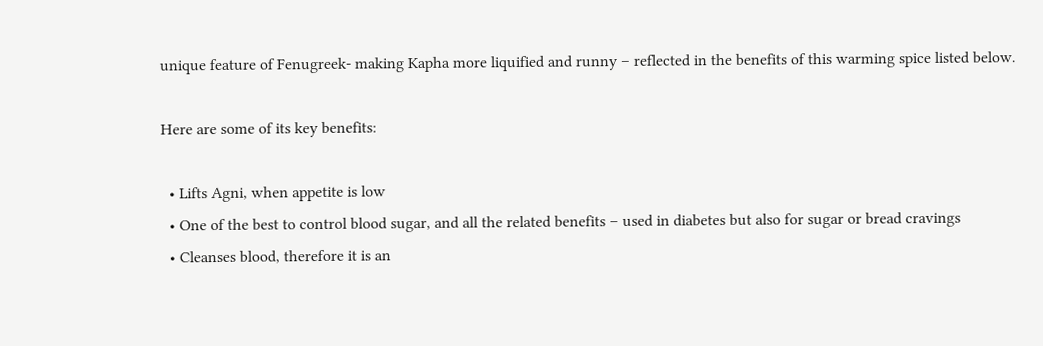unique feature of Fenugreek- making Kapha more liquified and runny – reflected in the benefits of this warming spice listed below.

Here are some of its key benefits:

  • Lifts Agni, when appetite is low
  • One of the best to control blood sugar, and all the related benefits – used in diabetes but also for sugar or bread cravings
  • Cleanses blood, therefore it is an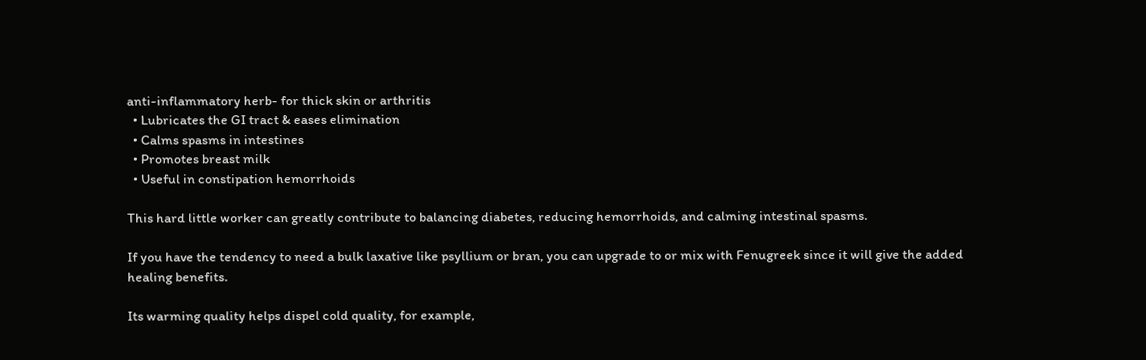anti-inflammatory herb- for thick skin or arthritis
  • Lubricates the GI tract & eases elimination
  • Calms spasms in intestines
  • Promotes breast milk
  • Useful in constipation hemorrhoids

This hard little worker can greatly contribute to balancing diabetes, reducing hemorrhoids, and calming intestinal spasms.

If you have the tendency to need a bulk laxative like psyllium or bran, you can upgrade to or mix with Fenugreek since it will give the added healing benefits.

Its warming quality helps dispel cold quality, for example,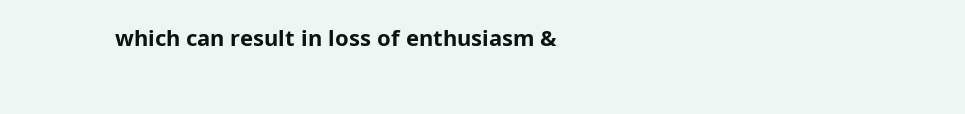which can result in loss of enthusiasm &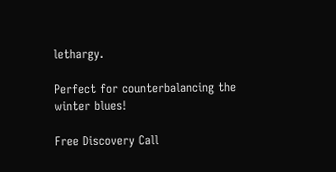lethargy.

Perfect for counterbalancing the winter blues!

Free Discovery Call